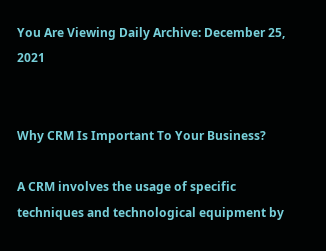You Are Viewing Daily Archive: December 25, 2021


Why CRM Is Important To Your Business?

A CRM involves the usage of specific techniques and technological equipment by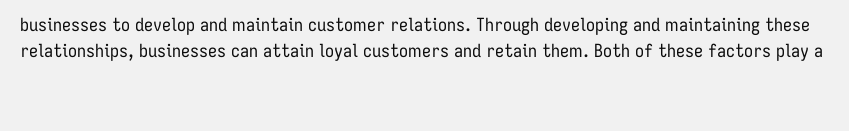businesses to develop and maintain customer relations. Through developing and maintaining these relationships, businesses can attain loyal customers and retain them. Both of these factors play a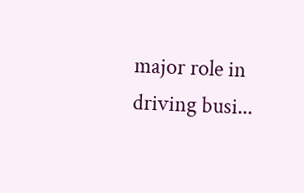major role in driving busi...